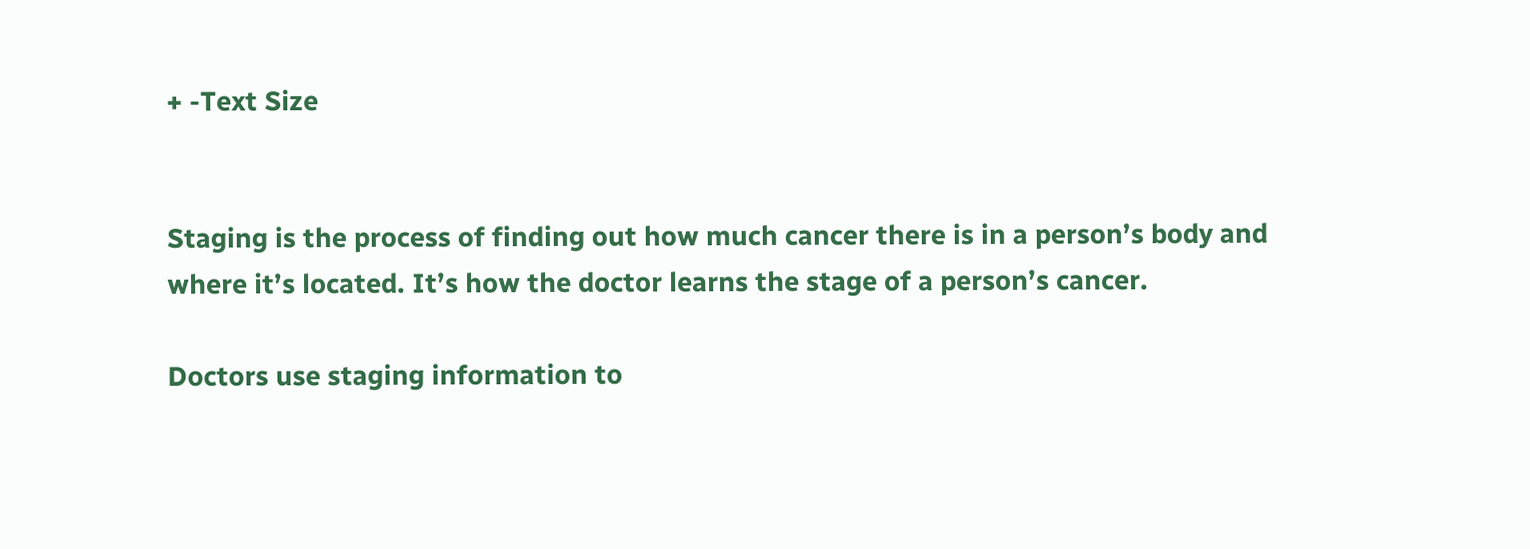+ -Text Size


Staging is the process of finding out how much cancer there is in a person’s body and where it’s located. It’s how the doctor learns the stage of a person’s cancer.

Doctors use staging information to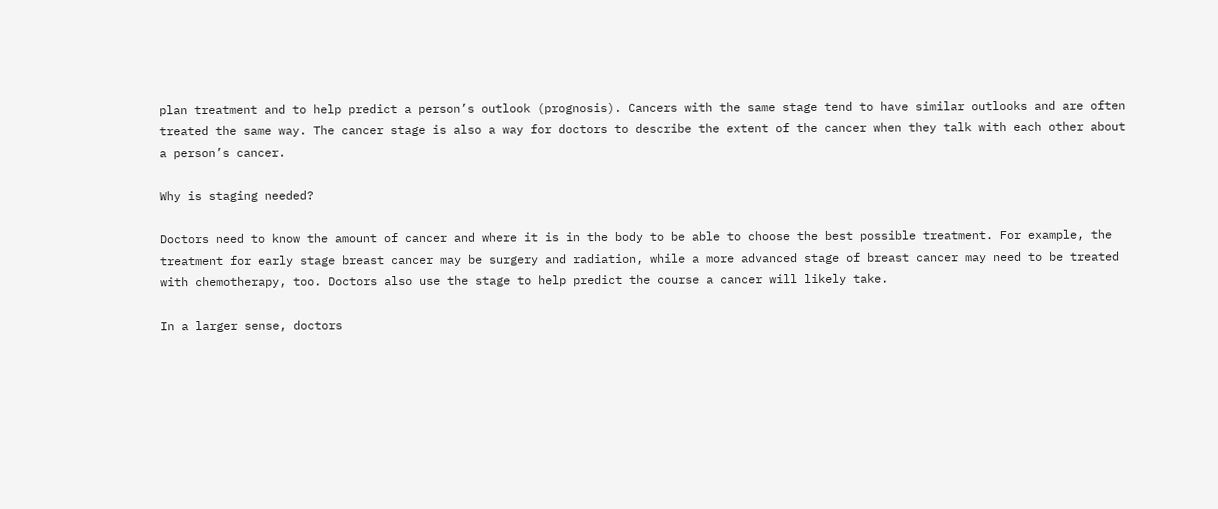plan treatment and to help predict a person’s outlook (prognosis). Cancers with the same stage tend to have similar outlooks and are often treated the same way. The cancer stage is also a way for doctors to describe the extent of the cancer when they talk with each other about a person’s cancer.

Why is staging needed?

Doctors need to know the amount of cancer and where it is in the body to be able to choose the best possible treatment. For example, the treatment for early stage breast cancer may be surgery and radiation, while a more advanced stage of breast cancer may need to be treated with chemotherapy, too. Doctors also use the stage to help predict the course a cancer will likely take.

In a larger sense, doctors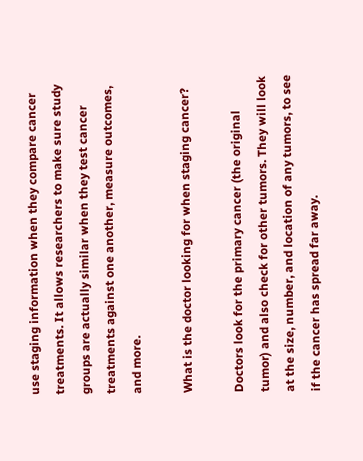use staging information when they compare cancer treatments. It allows researchers to make sure study groups are actually similar when they test cancer treatments against one another, measure outcomes, and more.

What is the doctor looking for when staging cancer?

Doctors look for the primary cancer (the original tumor) and also check for other tumors. They will look at the size, number, and location of any tumors, to see if the cancer has spread far away.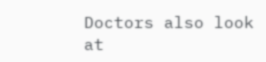Doctors also look at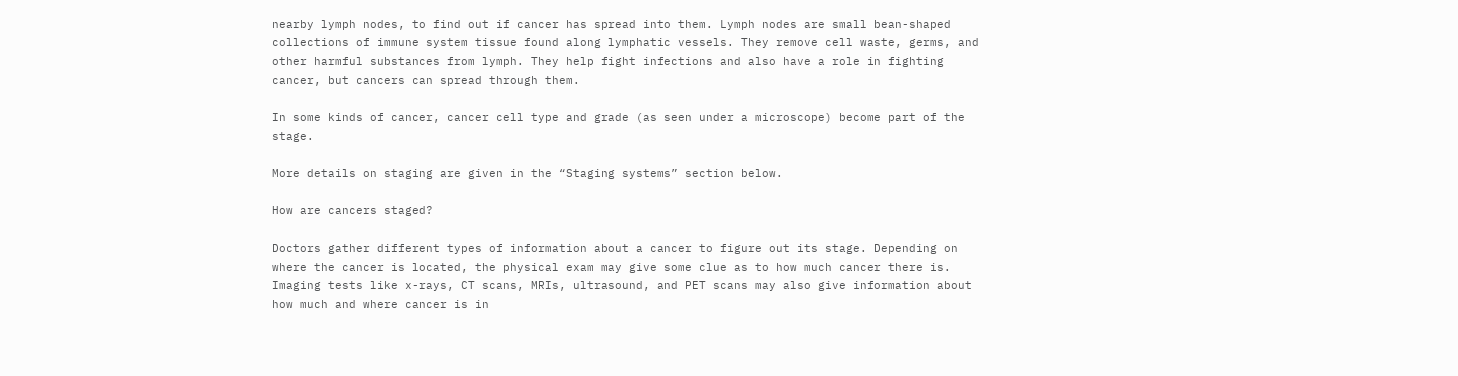nearby lymph nodes, to find out if cancer has spread into them. Lymph nodes are small bean-shaped collections of immune system tissue found along lymphatic vessels. They remove cell waste, germs, and other harmful substances from lymph. They help fight infections and also have a role in fighting cancer, but cancers can spread through them.

In some kinds of cancer, cancer cell type and grade (as seen under a microscope) become part of the stage.

More details on staging are given in the “Staging systems” section below.

How are cancers staged?

Doctors gather different types of information about a cancer to figure out its stage. Depending on where the cancer is located, the physical exam may give some clue as to how much cancer there is. Imaging tests like x-rays, CT scans, MRIs, ultrasound, and PET scans may also give information about how much and where cancer is in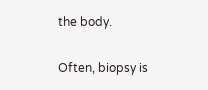the body.

Often, biopsy is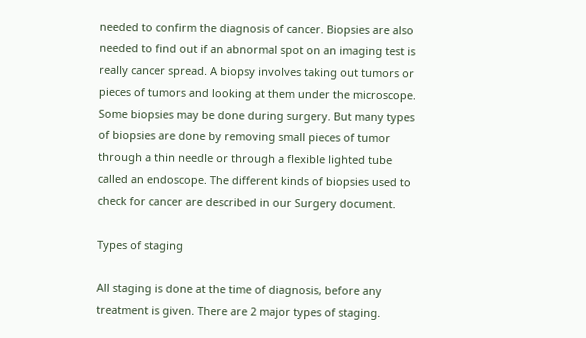needed to confirm the diagnosis of cancer. Biopsies are also needed to find out if an abnormal spot on an imaging test is really cancer spread. A biopsy involves taking out tumors or pieces of tumors and looking at them under the microscope. Some biopsies may be done during surgery. But many types of biopsies are done by removing small pieces of tumor through a thin needle or through a flexible lighted tube called an endoscope. The different kinds of biopsies used to check for cancer are described in our Surgery document.

Types of staging

All staging is done at the time of diagnosis, before any treatment is given. There are 2 major types of staging.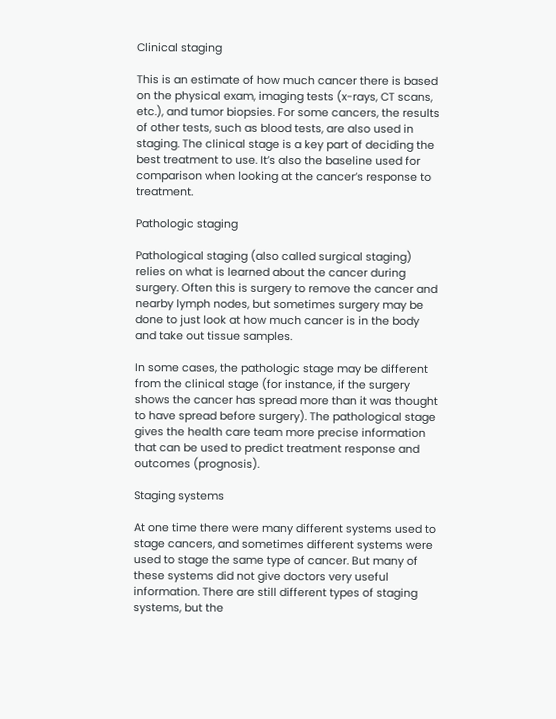Clinical staging

This is an estimate of how much cancer there is based on the physical exam, imaging tests (x-rays, CT scans, etc.), and tumor biopsies. For some cancers, the results of other tests, such as blood tests, are also used in staging. The clinical stage is a key part of deciding the best treatment to use. It’s also the baseline used for comparison when looking at the cancer’s response to treatment.

Pathologic staging

Pathological staging (also called surgical staging) relies on what is learned about the cancer during surgery. Often this is surgery to remove the cancer and nearby lymph nodes, but sometimes surgery may be done to just look at how much cancer is in the body and take out tissue samples.

In some cases, the pathologic stage may be different from the clinical stage (for instance, if the surgery shows the cancer has spread more than it was thought to have spread before surgery). The pathological stage gives the health care team more precise information that can be used to predict treatment response and outcomes (prognosis).

Staging systems

At one time there were many different systems used to stage cancers, and sometimes different systems were used to stage the same type of cancer. But many of these systems did not give doctors very useful information. There are still different types of staging systems, but the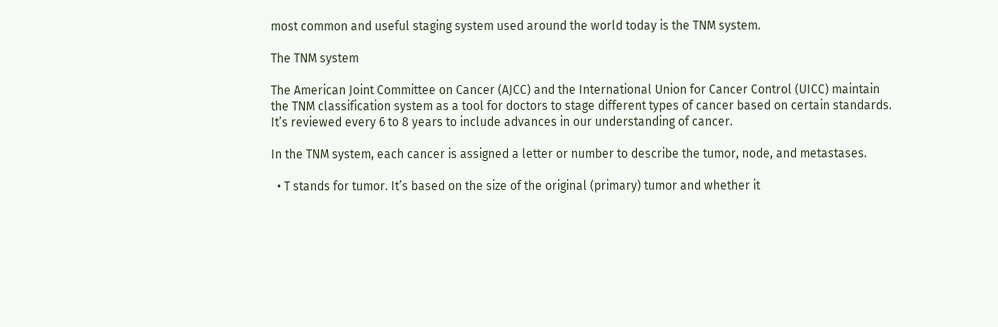most common and useful staging system used around the world today is the TNM system.

The TNM system

The American Joint Committee on Cancer (AJCC) and the International Union for Cancer Control (UICC) maintain the TNM classification system as a tool for doctors to stage different types of cancer based on certain standards. It’s reviewed every 6 to 8 years to include advances in our understanding of cancer.

In the TNM system, each cancer is assigned a letter or number to describe the tumor, node, and metastases.

  • T stands for tumor. It’s based on the size of the original (primary) tumor and whether it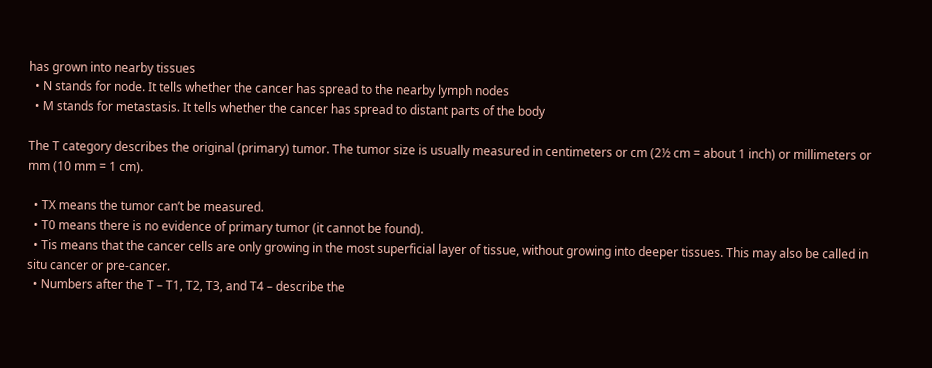has grown into nearby tissues
  • N stands for node. It tells whether the cancer has spread to the nearby lymph nodes
  • M stands for metastasis. It tells whether the cancer has spread to distant parts of the body

The T category describes the original (primary) tumor. The tumor size is usually measured in centimeters or cm (2½ cm = about 1 inch) or millimeters or mm (10 mm = 1 cm).

  • TX means the tumor can’t be measured.
  • T0 means there is no evidence of primary tumor (it cannot be found).
  • Tis means that the cancer cells are only growing in the most superficial layer of tissue, without growing into deeper tissues. This may also be called in situ cancer or pre-cancer.
  • Numbers after the T – T1, T2, T3, and T4 – describe the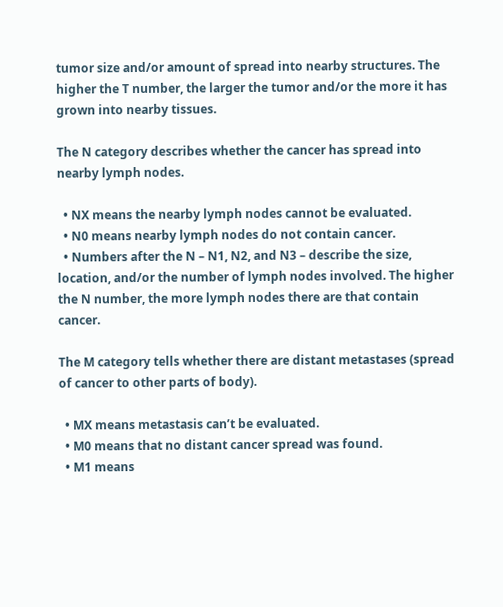tumor size and/or amount of spread into nearby structures. The higher the T number, the larger the tumor and/or the more it has grown into nearby tissues.

The N category describes whether the cancer has spread into nearby lymph nodes.

  • NX means the nearby lymph nodes cannot be evaluated.
  • N0 means nearby lymph nodes do not contain cancer.
  • Numbers after the N – N1, N2, and N3 – describe the size, location, and/or the number of lymph nodes involved. The higher the N number, the more lymph nodes there are that contain cancer.

The M category tells whether there are distant metastases (spread of cancer to other parts of body).

  • MX means metastasis can’t be evaluated.
  • M0 means that no distant cancer spread was found.
  • M1 means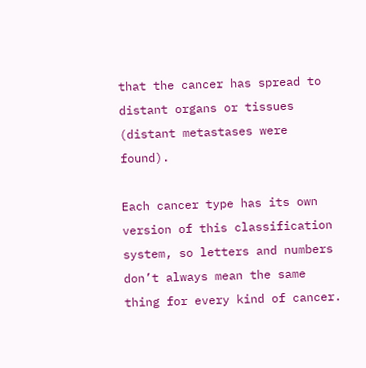that the cancer has spread to distant organs or tissues (distant metastases were found).

Each cancer type has its own version of this classification system, so letters and numbers don’t always mean the same thing for every kind of cancer.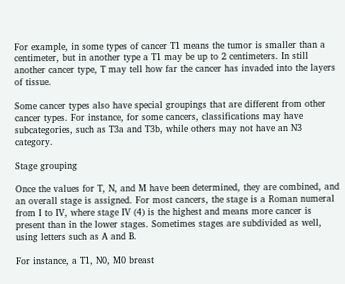For example, in some types of cancer T1 means the tumor is smaller than a centimeter, but in another type a T1 may be up to 2 centimeters. In still another cancer type, T may tell how far the cancer has invaded into the layers of tissue.

Some cancer types also have special groupings that are different from other cancer types. For instance, for some cancers, classifications may have subcategories, such as T3a and T3b, while others may not have an N3 category.

Stage grouping

Once the values for T, N, and M have been determined, they are combined, and an overall stage is assigned. For most cancers, the stage is a Roman numeral from I to IV, where stage IV (4) is the highest and means more cancer is present than in the lower stages. Sometimes stages are subdivided as well, using letters such as A and B.

For instance, a T1, N0, M0 breast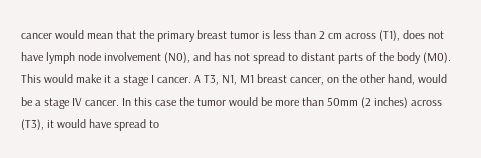cancer would mean that the primary breast tumor is less than 2 cm across (T1), does not have lymph node involvement (N0), and has not spread to distant parts of the body (M0). This would make it a stage I cancer. A T3, N1, M1 breast cancer, on the other hand, would be a stage IV cancer. In this case the tumor would be more than 50mm (2 inches) across (T3), it would have spread to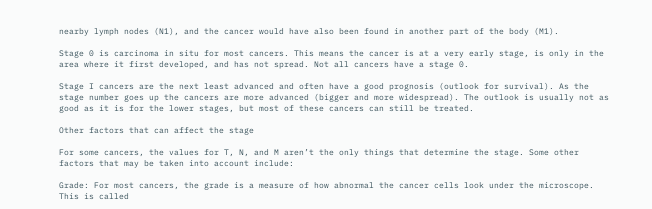nearby lymph nodes (N1), and the cancer would have also been found in another part of the body (M1).

Stage 0 is carcinoma in situ for most cancers. This means the cancer is at a very early stage, is only in the area where it first developed, and has not spread. Not all cancers have a stage 0.

Stage I cancers are the next least advanced and often have a good prognosis (outlook for survival). As the stage number goes up the cancers are more advanced (bigger and more widespread). The outlook is usually not as good as it is for the lower stages, but most of these cancers can still be treated.

Other factors that can affect the stage

For some cancers, the values for T, N, and M aren’t the only things that determine the stage. Some other factors that may be taken into account include:

Grade: For most cancers, the grade is a measure of how abnormal the cancer cells look under the microscope. This is called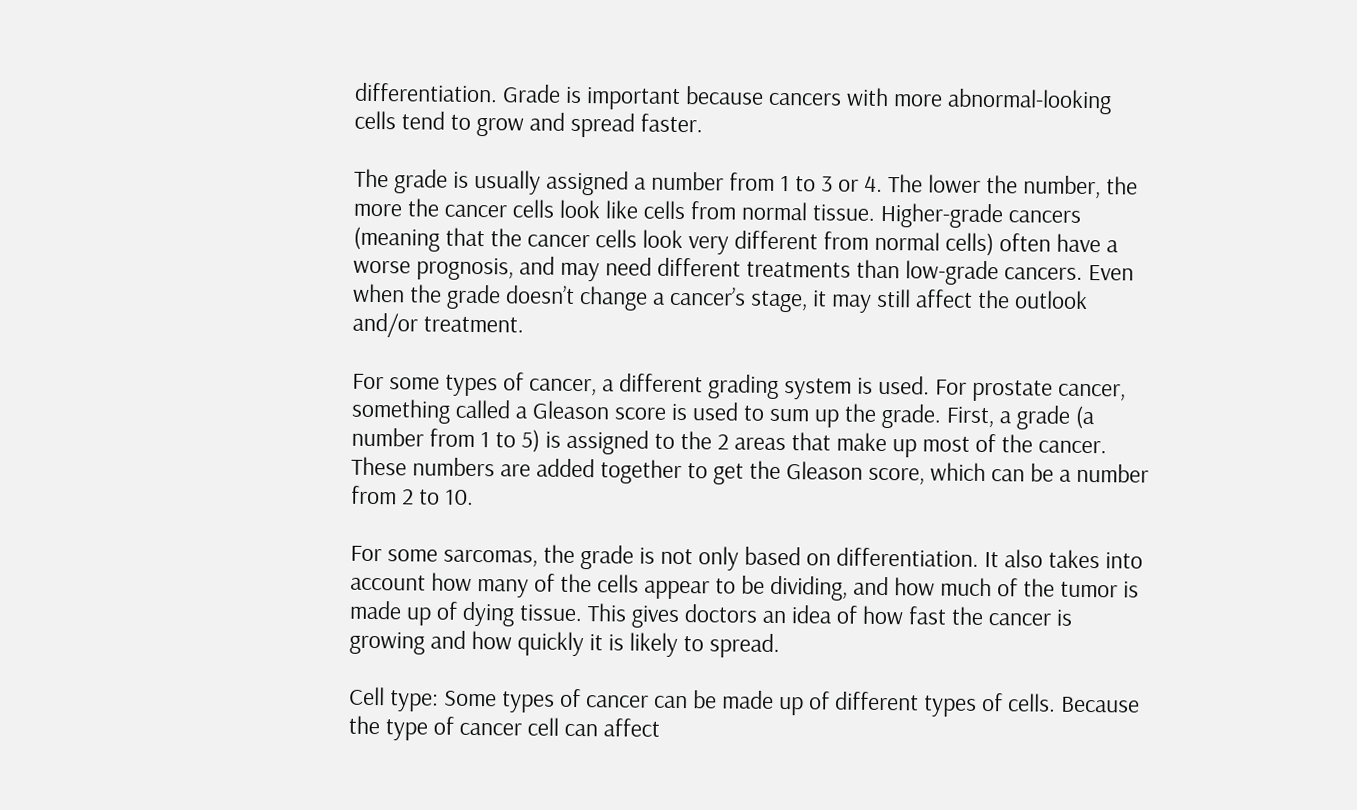differentiation. Grade is important because cancers with more abnormal-looking cells tend to grow and spread faster.

The grade is usually assigned a number from 1 to 3 or 4. The lower the number, the more the cancer cells look like cells from normal tissue. Higher-grade cancers (meaning that the cancer cells look very different from normal cells) often have a worse prognosis, and may need different treatments than low-grade cancers. Even when the grade doesn’t change a cancer’s stage, it may still affect the outlook and/or treatment.

For some types of cancer, a different grading system is used. For prostate cancer, something called a Gleason score is used to sum up the grade. First, a grade (a number from 1 to 5) is assigned to the 2 areas that make up most of the cancer. These numbers are added together to get the Gleason score, which can be a number from 2 to 10.

For some sarcomas, the grade is not only based on differentiation. It also takes into account how many of the cells appear to be dividing, and how much of the tumor is made up of dying tissue. This gives doctors an idea of how fast the cancer is growing and how quickly it is likely to spread.

Cell type: Some types of cancer can be made up of different types of cells. Because the type of cancer cell can affect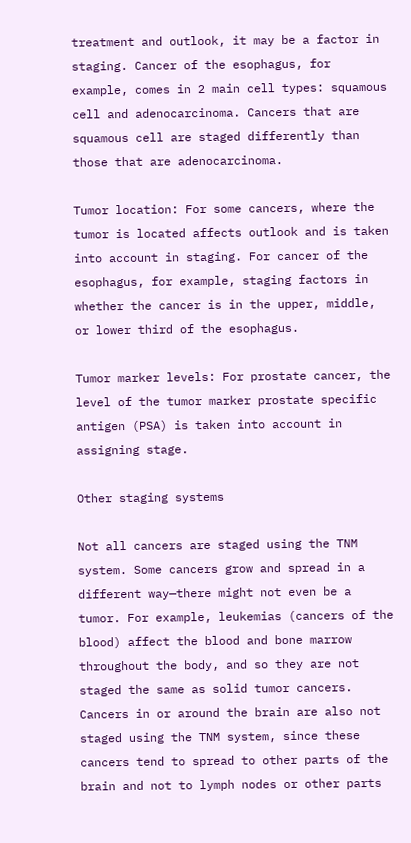treatment and outlook, it may be a factor in staging. Cancer of the esophagus, for example, comes in 2 main cell types: squamous cell and adenocarcinoma. Cancers that are squamous cell are staged differently than those that are adenocarcinoma.

Tumor location: For some cancers, where the tumor is located affects outlook and is taken into account in staging. For cancer of the esophagus, for example, staging factors in whether the cancer is in the upper, middle, or lower third of the esophagus.

Tumor marker levels: For prostate cancer, the level of the tumor marker prostate specific antigen (PSA) is taken into account in assigning stage.

Other staging systems

Not all cancers are staged using the TNM system. Some cancers grow and spread in a different way—there might not even be a tumor. For example, leukemias (cancers of the blood) affect the blood and bone marrow throughout the body, and so they are not staged the same as solid tumor cancers. Cancers in or around the brain are also not staged using the TNM system, since these cancers tend to spread to other parts of the brain and not to lymph nodes or other parts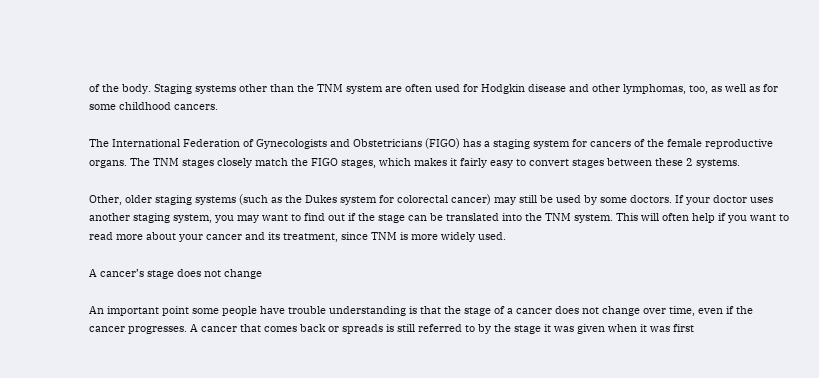of the body. Staging systems other than the TNM system are often used for Hodgkin disease and other lymphomas, too, as well as for some childhood cancers.

The International Federation of Gynecologists and Obstetricians (FIGO) has a staging system for cancers of the female reproductive organs. The TNM stages closely match the FIGO stages, which makes it fairly easy to convert stages between these 2 systems.

Other, older staging systems (such as the Dukes system for colorectal cancer) may still be used by some doctors. If your doctor uses another staging system, you may want to find out if the stage can be translated into the TNM system. This will often help if you want to read more about your cancer and its treatment, since TNM is more widely used.

A cancer’s stage does not change

An important point some people have trouble understanding is that the stage of a cancer does not change over time, even if the cancer progresses. A cancer that comes back or spreads is still referred to by the stage it was given when it was first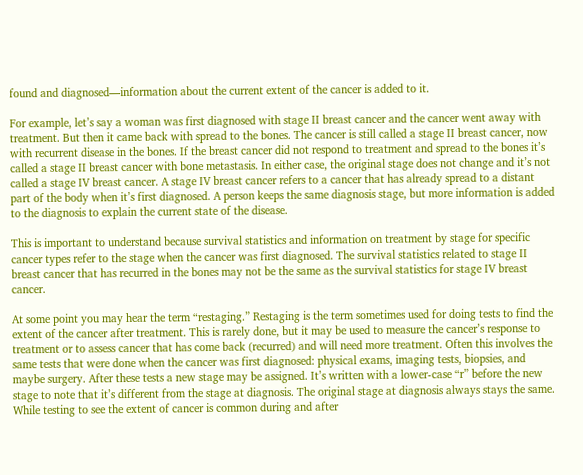found and diagnosed—information about the current extent of the cancer is added to it.

For example, let’s say a woman was first diagnosed with stage II breast cancer and the cancer went away with treatment. But then it came back with spread to the bones. The cancer is still called a stage II breast cancer, now with recurrent disease in the bones. If the breast cancer did not respond to treatment and spread to the bones it’s called a stage II breast cancer with bone metastasis. In either case, the original stage does not change and it’s not called a stage IV breast cancer. A stage IV breast cancer refers to a cancer that has already spread to a distant part of the body when it’s first diagnosed. A person keeps the same diagnosis stage, but more information is added to the diagnosis to explain the current state of the disease.

This is important to understand because survival statistics and information on treatment by stage for specific cancer types refer to the stage when the cancer was first diagnosed. The survival statistics related to stage II breast cancer that has recurred in the bones may not be the same as the survival statistics for stage IV breast cancer.

At some point you may hear the term “restaging.” Restaging is the term sometimes used for doing tests to find the extent of the cancer after treatment. This is rarely done, but it may be used to measure the cancer’s response to treatment or to assess cancer that has come back (recurred) and will need more treatment. Often this involves the same tests that were done when the cancer was first diagnosed: physical exams, imaging tests, biopsies, and maybe surgery. After these tests a new stage may be assigned. It’s written with a lower-case “r” before the new stage to note that it’s different from the stage at diagnosis. The original stage at diagnosis always stays the same. While testing to see the extent of cancer is common during and after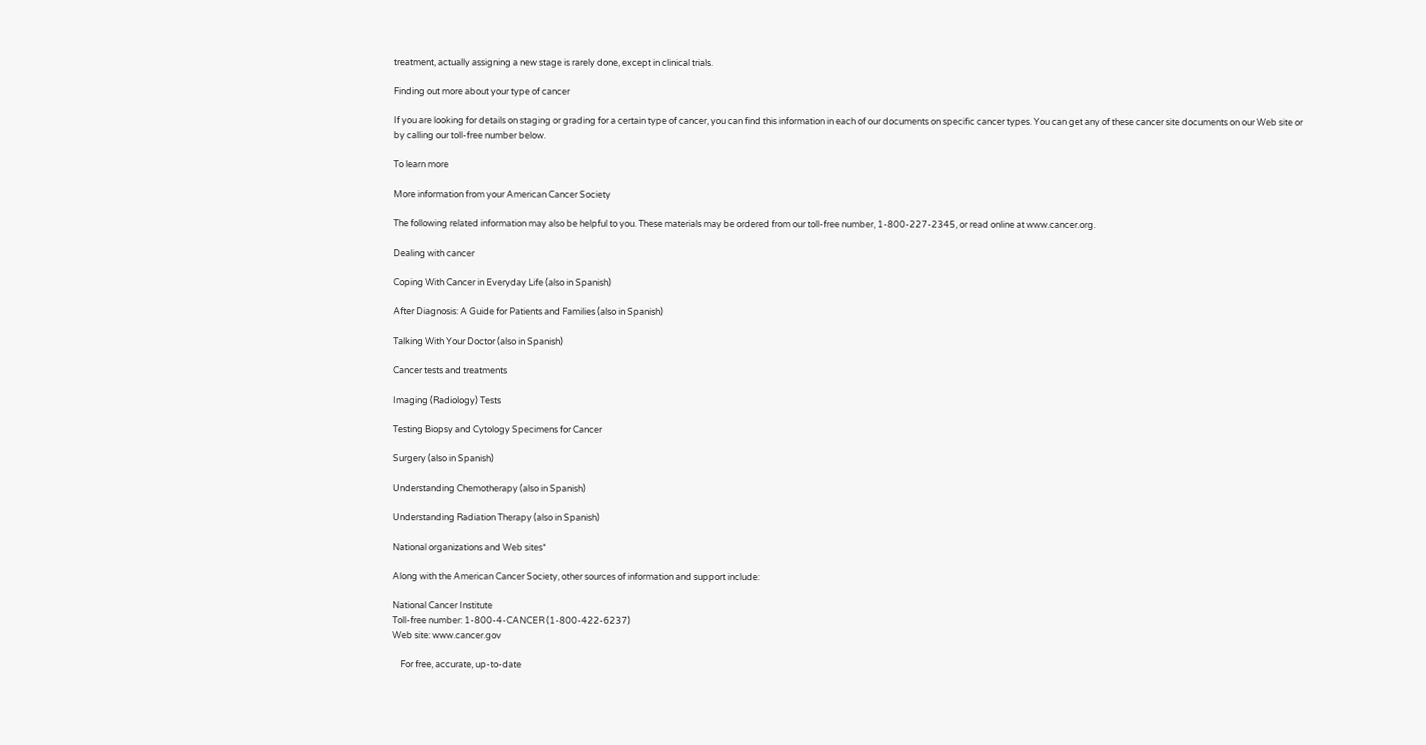treatment, actually assigning a new stage is rarely done, except in clinical trials.

Finding out more about your type of cancer

If you are looking for details on staging or grading for a certain type of cancer, you can find this information in each of our documents on specific cancer types. You can get any of these cancer site documents on our Web site or by calling our toll-free number below.

To learn more

More information from your American Cancer Society

The following related information may also be helpful to you. These materials may be ordered from our toll-free number, 1-800-227-2345, or read online at www.cancer.org.

Dealing with cancer

Coping With Cancer in Everyday Life (also in Spanish)

After Diagnosis: A Guide for Patients and Families (also in Spanish)

Talking With Your Doctor (also in Spanish)

Cancer tests and treatments

Imaging (Radiology) Tests

Testing Biopsy and Cytology Specimens for Cancer

Surgery (also in Spanish)

Understanding Chemotherapy (also in Spanish)

Understanding Radiation Therapy (also in Spanish)

National organizations and Web sites*

Along with the American Cancer Society, other sources of information and support include:

National Cancer Institute
Toll-free number: 1-800-4-CANCER (1-800-422-6237)
Web site: www.cancer.gov

    For free, accurate, up-to-date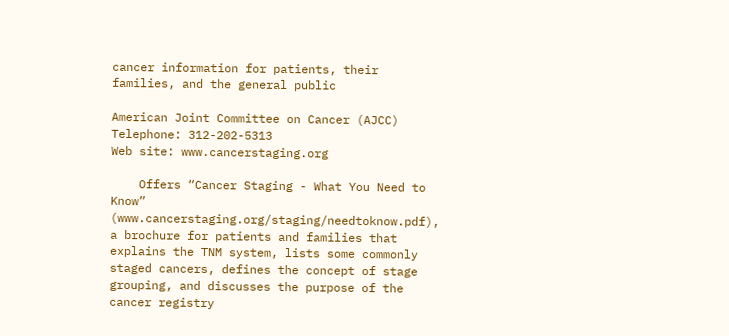cancer information for patients, their families, and the general public

American Joint Committee on Cancer (AJCC)
Telephone: 312-202-5313
Web site: www.cancerstaging.org

    Offers “Cancer Staging - What You Need to Know” (www.cancerstaging.org/staging/needtoknow.pdf), a brochure for patients and families that explains the TNM system, lists some commonly staged cancers, defines the concept of stage grouping, and discusses the purpose of the cancer registry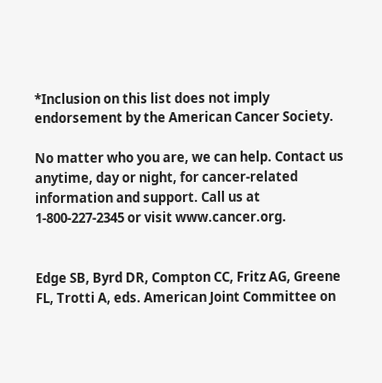*Inclusion on this list does not imply endorsement by the American Cancer Society.

No matter who you are, we can help. Contact us anytime, day or night, for cancer-related information and support. Call us at 1-800-227-2345 or visit www.cancer.org.


Edge SB, Byrd DR, Compton CC, Fritz AG, Greene FL, Trotti A, eds. American Joint Committee on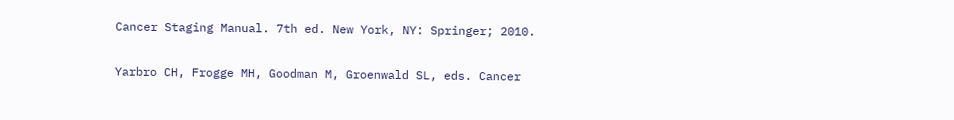Cancer Staging Manual. 7th ed. New York, NY: Springer; 2010.

Yarbro CH, Frogge MH, Goodman M, Groenwald SL, eds. Cancer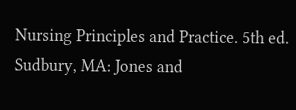Nursing Principles and Practice. 5th ed. Sudbury, MA: Jones and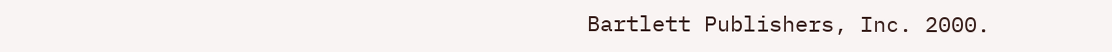Bartlett Publishers, Inc. 2000.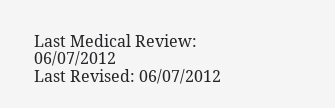Last Medical Review: 06/07/2012
Last Revised: 06/07/2012